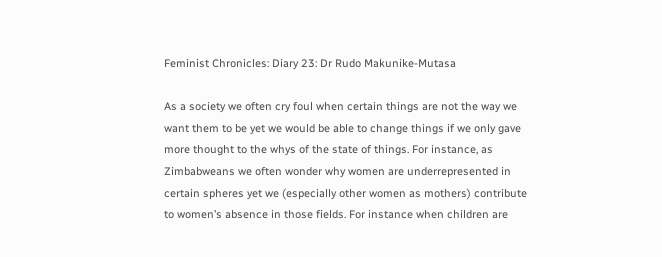Feminist Chronicles: Diary 23: Dr Rudo Makunike-Mutasa

As a society we often cry foul when certain things are not the way we want them to be yet we would be able to change things if we only gave more thought to the whys of the state of things. For instance, as Zimbabweans we often wonder why women are underrepresented in certain spheres yet we (especially other women as mothers) contribute to women’s absence in those fields. For instance when children are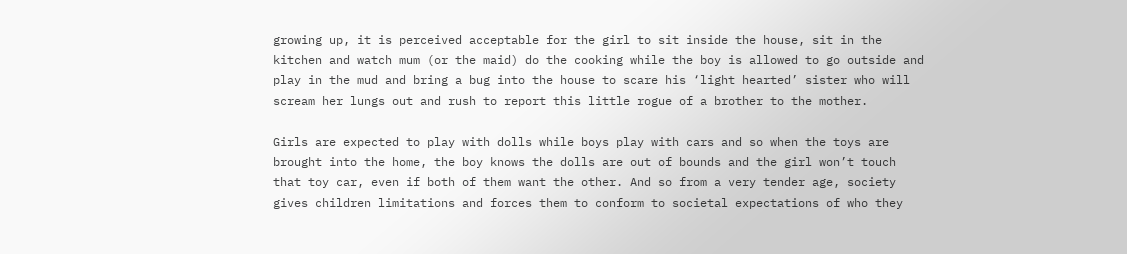growing up, it is perceived acceptable for the girl to sit inside the house, sit in the kitchen and watch mum (or the maid) do the cooking while the boy is allowed to go outside and play in the mud and bring a bug into the house to scare his ‘light hearted’ sister who will scream her lungs out and rush to report this little rogue of a brother to the mother.

Girls are expected to play with dolls while boys play with cars and so when the toys are brought into the home, the boy knows the dolls are out of bounds and the girl won’t touch that toy car, even if both of them want the other. And so from a very tender age, society gives children limitations and forces them to conform to societal expectations of who they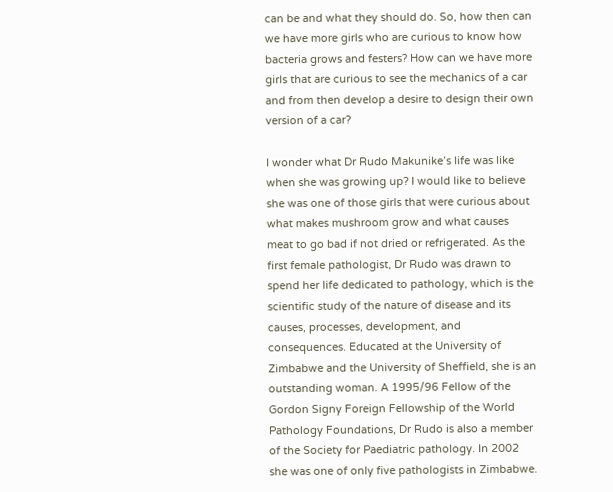can be and what they should do. So, how then can we have more girls who are curious to know how bacteria grows and festers? How can we have more girls that are curious to see the mechanics of a car and from then develop a desire to design their own version of a car?

I wonder what Dr Rudo Makunike’s life was like when she was growing up? I would like to believe she was one of those girls that were curious about what makes mushroom grow and what causes meat to go bad if not dried or refrigerated. As the first female pathologist, Dr Rudo was drawn to spend her life dedicated to pathology, which is the scientific study of the nature of disease and its causes, processes, development, and consequences. Educated at the University of Zimbabwe and the University of Sheffield, she is an outstanding woman. A 1995/96 Fellow of the Gordon Signy Foreign Fellowship of the World Pathology Foundations, Dr Rudo is also a member of the Society for Paediatric pathology. In 2002 she was one of only five pathologists in Zimbabwe.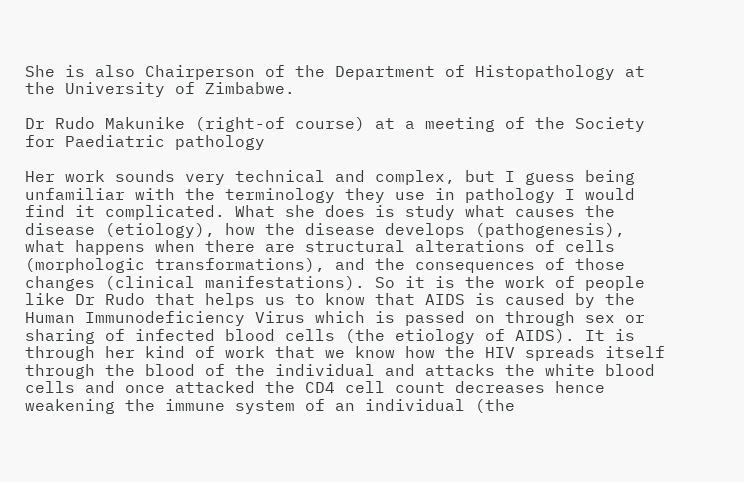She is also Chairperson of the Department of Histopathology at the University of Zimbabwe.

Dr Rudo Makunike (right-of course) at a meeting of the Society for Paediatric pathology

Her work sounds very technical and complex, but I guess being unfamiliar with the terminology they use in pathology I would find it complicated. What she does is study what causes the disease (etiology), how the disease develops (pathogenesis), what happens when there are structural alterations of cells (morphologic transformations), and the consequences of those changes (clinical manifestations). So it is the work of people like Dr Rudo that helps us to know that AIDS is caused by the Human Immunodeficiency Virus which is passed on through sex or sharing of infected blood cells (the etiology of AIDS). It is through her kind of work that we know how the HIV spreads itself through the blood of the individual and attacks the white blood cells and once attacked the CD4 cell count decreases hence weakening the immune system of an individual (the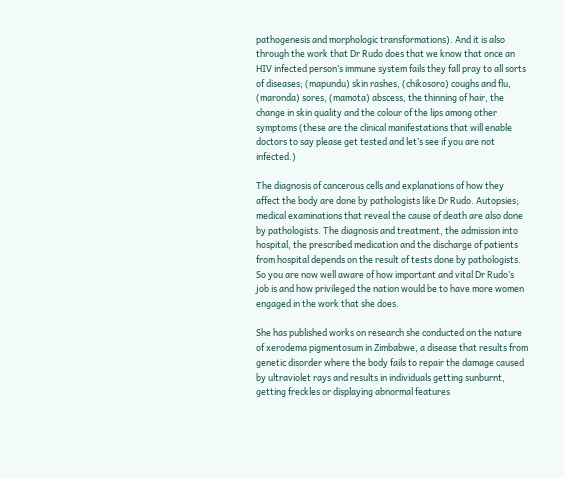pathogenesis and morphologic transformations). And it is also through the work that Dr Rudo does that we know that once an HIV infected person’s immune system fails they fall pray to all sorts of diseases; (mapundu) skin rashes, (chikosoro) coughs and flu, (maronda) sores, (mamota) abscess, the thinning of hair, the change in skin quality and the colour of the lips among other symptoms (these are the clinical manifestations that will enable doctors to say please get tested and let’s see if you are not infected.)

The diagnosis of cancerous cells and explanations of how they affect the body are done by pathologists like Dr Rudo. Autopsies; medical examinations that reveal the cause of death are also done by pathologists. The diagnosis and treatment, the admission into hospital, the prescribed medication and the discharge of patients from hospital depends on the result of tests done by pathologists. So you are now well aware of how important and vital Dr Rudo’s job is and how privileged the nation would be to have more women engaged in the work that she does.

She has published works on research she conducted on the nature of xerodema pigmentosum in Zimbabwe, a disease that results from genetic disorder where the body fails to repair the damage caused by ultraviolet rays and results in individuals getting sunburnt, getting freckles or displaying abnormal features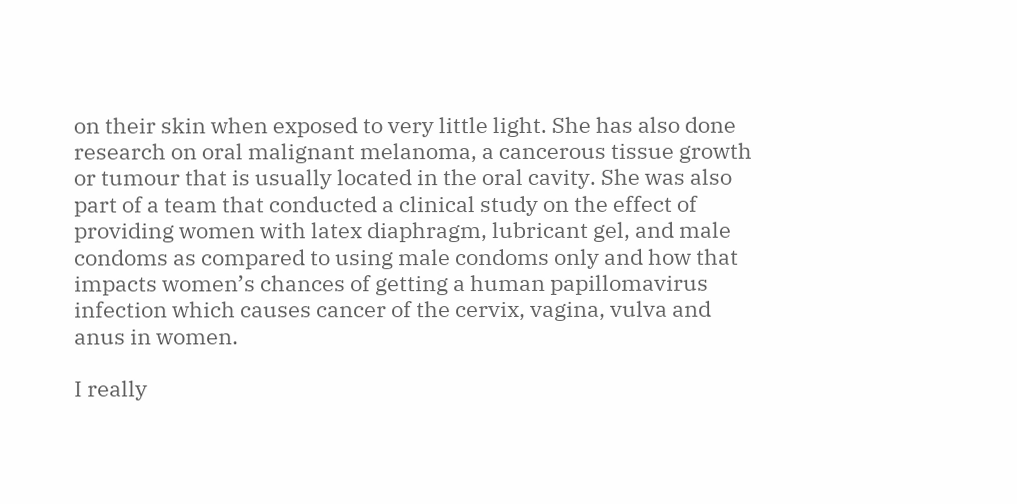on their skin when exposed to very little light. She has also done research on oral malignant melanoma, a cancerous tissue growth or tumour that is usually located in the oral cavity. She was also part of a team that conducted a clinical study on the effect of providing women with latex diaphragm, lubricant gel, and male condoms as compared to using male condoms only and how that impacts women’s chances of getting a human papillomavirus infection which causes cancer of the cervix, vagina, vulva and anus in women.

I really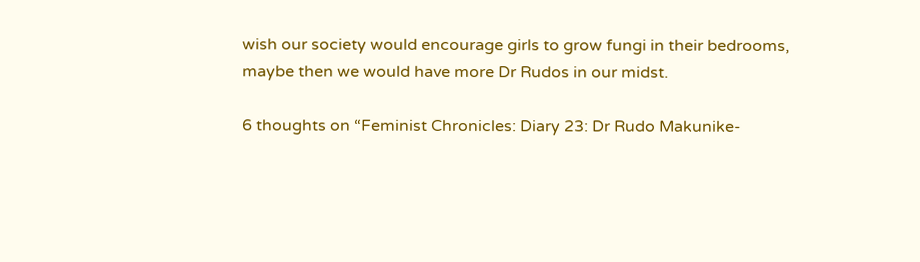wish our society would encourage girls to grow fungi in their bedrooms, maybe then we would have more Dr Rudos in our midst.

6 thoughts on “Feminist Chronicles: Diary 23: Dr Rudo Makunike-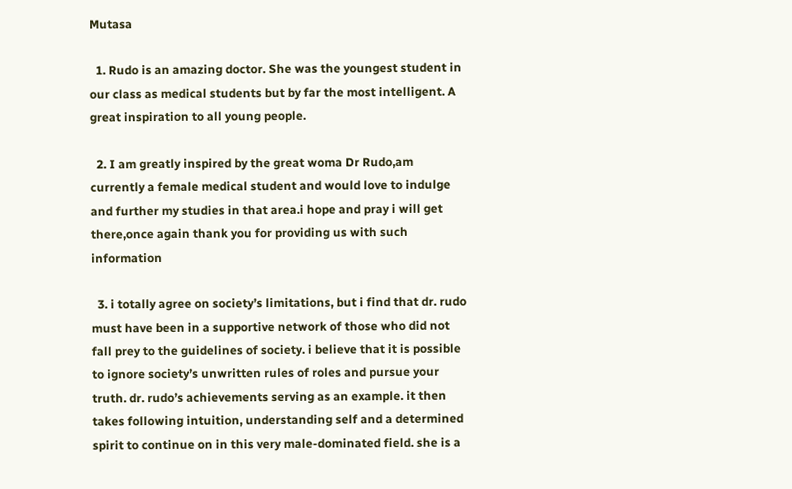Mutasa

  1. Rudo is an amazing doctor. She was the youngest student in our class as medical students but by far the most intelligent. A great inspiration to all young people.

  2. I am greatly inspired by the great woma Dr Rudo,am currently a female medical student and would love to indulge and further my studies in that area.i hope and pray i will get there,once again thank you for providing us with such information

  3. i totally agree on society’s limitations, but i find that dr. rudo must have been in a supportive network of those who did not fall prey to the guidelines of society. i believe that it is possible to ignore society’s unwritten rules of roles and pursue your truth. dr. rudo’s achievements serving as an example. it then takes following intuition, understanding self and a determined spirit to continue on in this very male-dominated field. she is a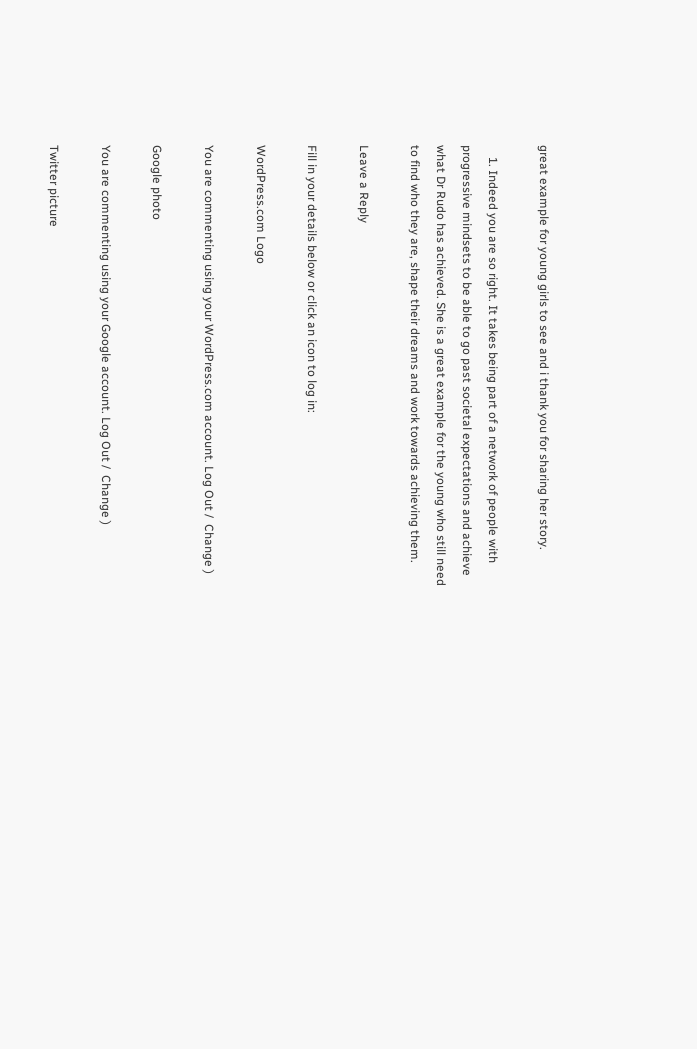great example for young girls to see and i thank you for sharing her story.

    1. Indeed you are so right. It takes being part of a network of people with progressive mindsets to be able to go past societal expectations and achieve what Dr Rudo has achieved. She is a great example for the young who still need to find who they are, shape their dreams and work towards achieving them.

Leave a Reply

Fill in your details below or click an icon to log in:

WordPress.com Logo

You are commenting using your WordPress.com account. Log Out /  Change )

Google photo

You are commenting using your Google account. Log Out /  Change )

Twitter picture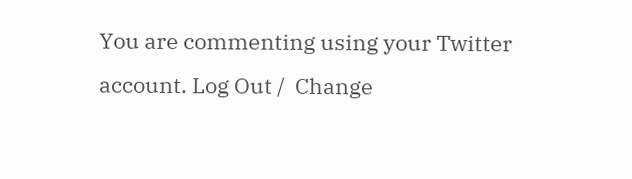You are commenting using your Twitter account. Log Out /  Change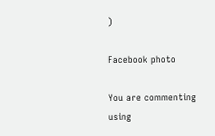)

Facebook photo

You are commenting using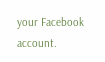your Facebook account.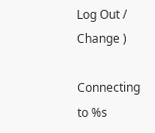Log Out /  Change )

Connecting to %s